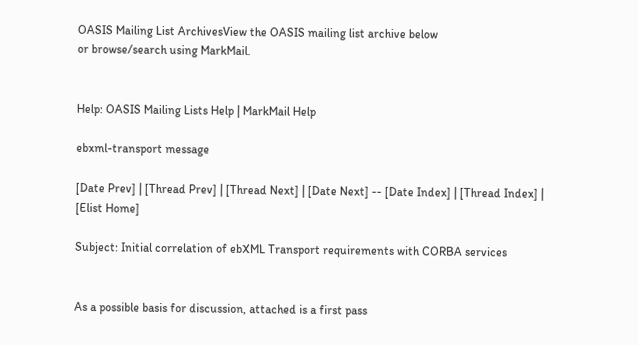OASIS Mailing List ArchivesView the OASIS mailing list archive below
or browse/search using MarkMail.


Help: OASIS Mailing Lists Help | MarkMail Help

ebxml-transport message

[Date Prev] | [Thread Prev] | [Thread Next] | [Date Next] -- [Date Index] | [Thread Index] | [Elist Home]

Subject: Initial correlation of ebXML Transport requirements with CORBA services


As a possible basis for discussion, attached is a first pass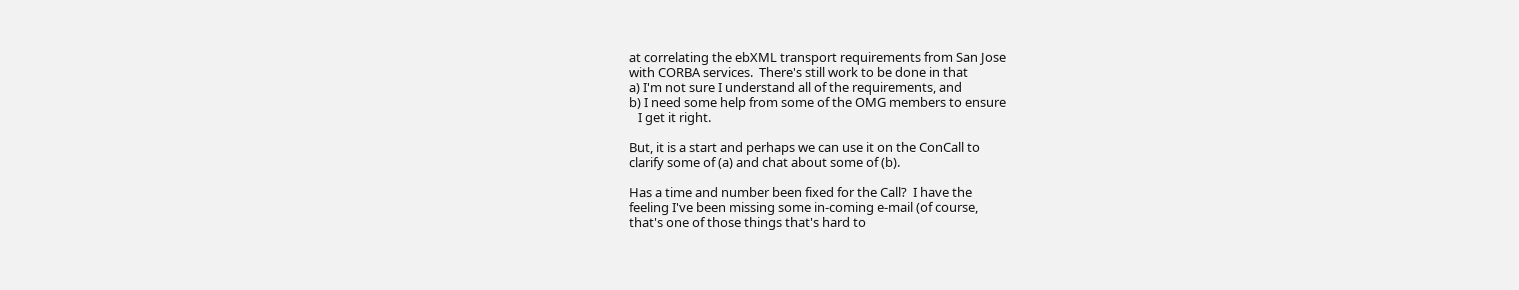at correlating the ebXML transport requirements from San Jose
with CORBA services.  There's still work to be done in that
a) I'm not sure I understand all of the requirements, and
b) I need some help from some of the OMG members to ensure
   I get it right.

But, it is a start and perhaps we can use it on the ConCall to
clarify some of (a) and chat about some of (b).

Has a time and number been fixed for the Call?  I have the
feeling I've been missing some in-coming e-mail (of course,
that's one of those things that's hard to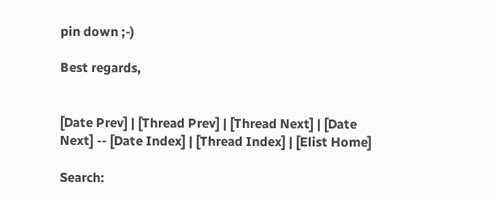pin down ;-)

Best regards,


[Date Prev] | [Thread Prev] | [Thread Next] | [Date Next] -- [Date Index] | [Thread Index] | [Elist Home]

Search: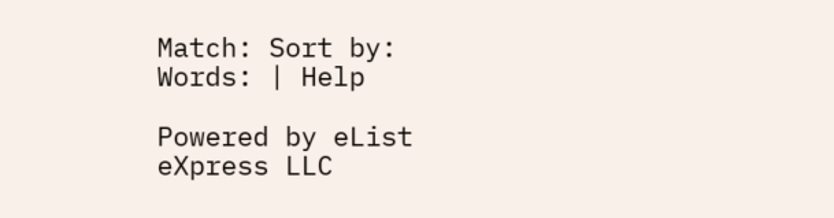Match: Sort by:
Words: | Help

Powered by eList eXpress LLC